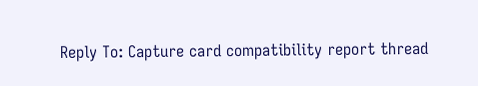Reply To: Capture card compatibility report thread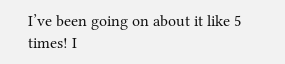I’ve been going on about it like 5 times! I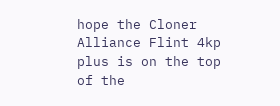hope the Cloner Alliance Flint 4kp plus is on the top of the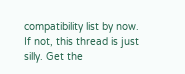compatibility list by now. If not, this thread is just silly. Get the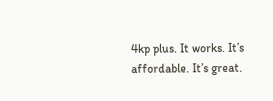4kp plus. It works. It’s affordable. It’s great.